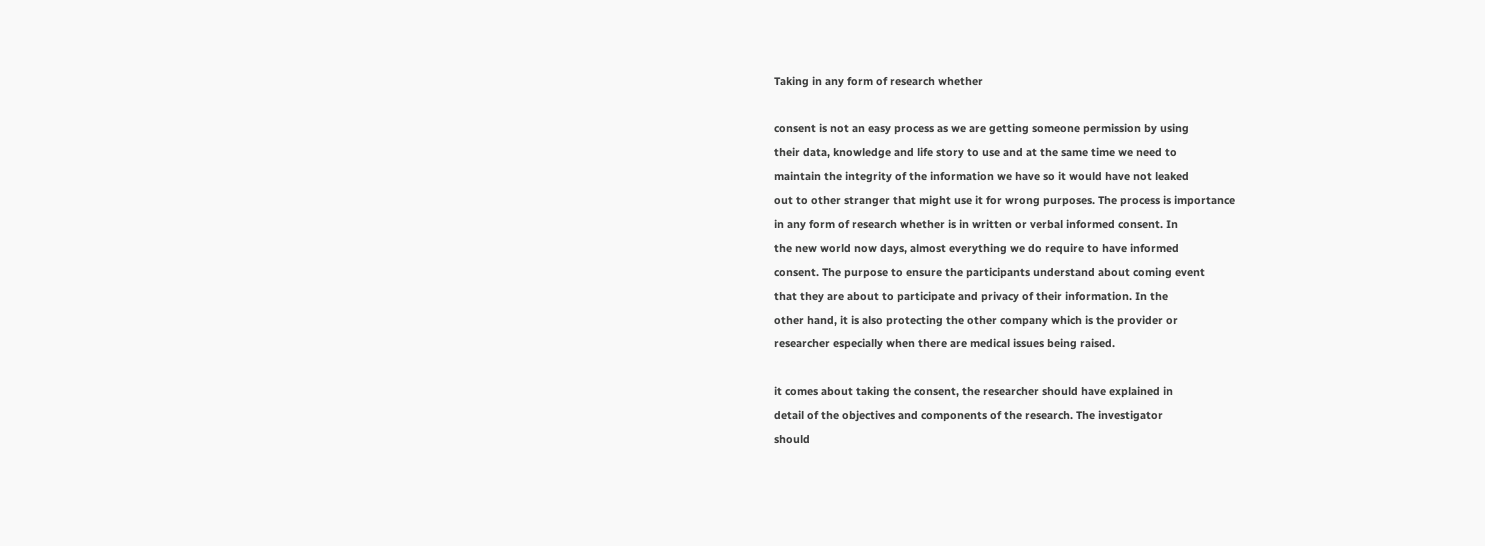Taking in any form of research whether

consent is not an easy process as we are getting someone permission by using
their data, knowledge and life story to use and at the same time we need to
maintain the integrity of the information we have so it would have not leaked
out to other stranger that might use it for wrong purposes. The process is importance
in any form of research whether is in written or verbal informed consent. In
the new world now days, almost everything we do require to have informed
consent. The purpose to ensure the participants understand about coming event
that they are about to participate and privacy of their information. In the
other hand, it is also protecting the other company which is the provider or
researcher especially when there are medical issues being raised.

it comes about taking the consent, the researcher should have explained in
detail of the objectives and components of the research. The investigator
should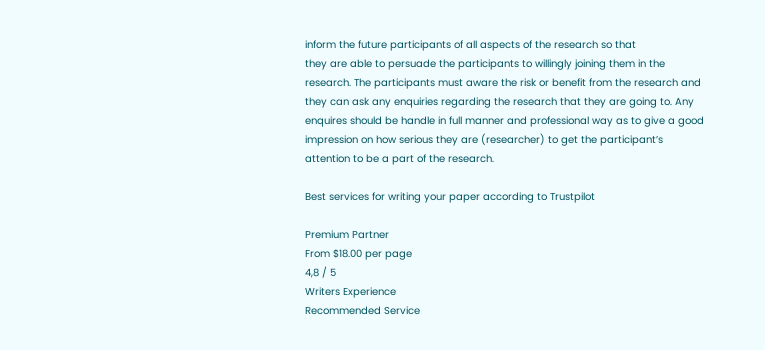inform the future participants of all aspects of the research so that
they are able to persuade the participants to willingly joining them in the
research. The participants must aware the risk or benefit from the research and
they can ask any enquiries regarding the research that they are going to. Any
enquires should be handle in full manner and professional way as to give a good
impression on how serious they are (researcher) to get the participant’s
attention to be a part of the research.

Best services for writing your paper according to Trustpilot

Premium Partner
From $18.00 per page
4,8 / 5
Writers Experience
Recommended Service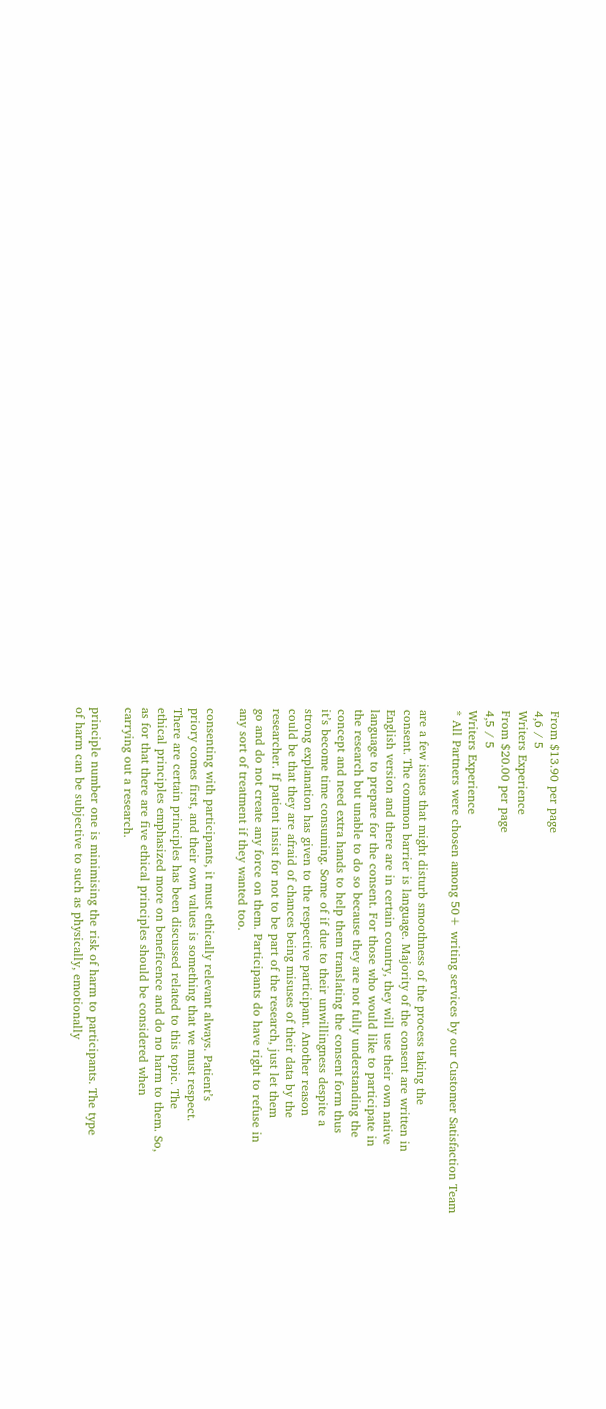From $13.90 per page
4,6 / 5
Writers Experience
From $20.00 per page
4,5 / 5
Writers Experience
* All Partners were chosen among 50+ writing services by our Customer Satisfaction Team

are a few issues that might disturb smoothness of the process taking the
consent. The common barrier is language. Majority of the consent are written in
English version and there are in certain country, they will use their own native
language to prepare for the consent. For those who would like to participate in
the research but unable to do so because they are not fully understanding the
concept and need extra hands to help them translating the consent form thus
it’s become time consuming. Some of if due to their unwillingness despite a
strong explanation has given to the respective participant. Another reason
could be that they are afraid of chances being misuses of their data by the
researcher. If patient insist for not to be part of the research, just let them
go and do not create any force on them. Participants do have right to refuse in
any sort of treatment if they wanted too.

consenting with participants, it must ethically relevant always. Patient’s
priory comes first, and their own values is something that we must respect.
There are certain principles has been discussed related to this topic. The
ethical principles emphasized more on beneficence and do no harm to them. So,
as for that there are five ethical principles should be considered when
carrying out a research.

principle number one is minimising the risk of harm to participants. The type
of harm can be subjective to such as physically, emotionally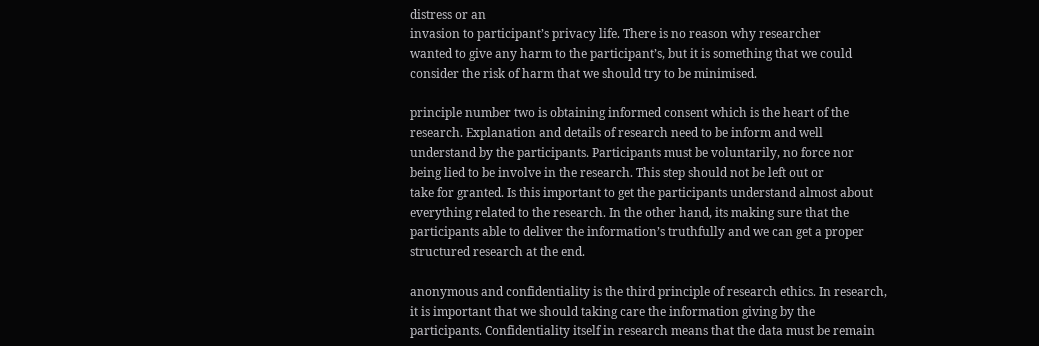distress or an
invasion to participant’s privacy life. There is no reason why researcher
wanted to give any harm to the participant’s, but it is something that we could
consider the risk of harm that we should try to be minimised.

principle number two is obtaining informed consent which is the heart of the
research. Explanation and details of research need to be inform and well
understand by the participants. Participants must be voluntarily, no force nor
being lied to be involve in the research. This step should not be left out or
take for granted. Is this important to get the participants understand almost about
everything related to the research. In the other hand, its making sure that the
participants able to deliver the information’s truthfully and we can get a proper
structured research at the end.

anonymous and confidentiality is the third principle of research ethics. In research,
it is important that we should taking care the information giving by the
participants. Confidentiality itself in research means that the data must be remain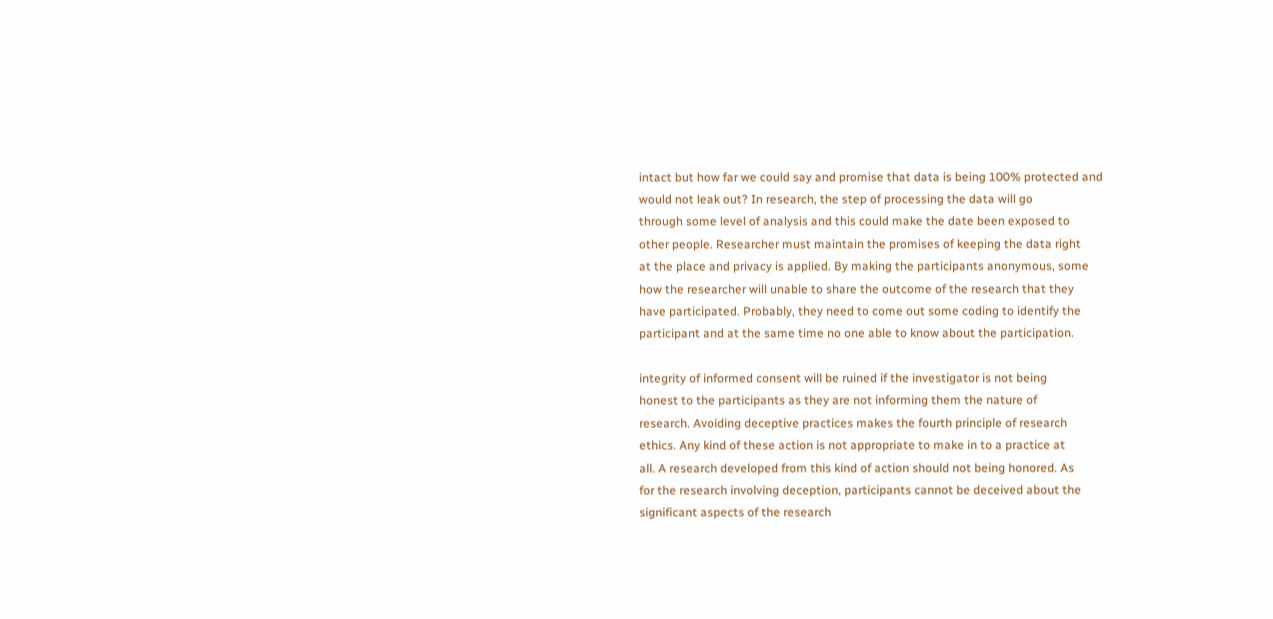intact but how far we could say and promise that data is being 100% protected and
would not leak out? In research, the step of processing the data will go
through some level of analysis and this could make the date been exposed to
other people. Researcher must maintain the promises of keeping the data right
at the place and privacy is applied. By making the participants anonymous, some
how the researcher will unable to share the outcome of the research that they
have participated. Probably, they need to come out some coding to identify the
participant and at the same time no one able to know about the participation.

integrity of informed consent will be ruined if the investigator is not being
honest to the participants as they are not informing them the nature of
research. Avoiding deceptive practices makes the fourth principle of research
ethics. Any kind of these action is not appropriate to make in to a practice at
all. A research developed from this kind of action should not being honored. As
for the research involving deception, participants cannot be deceived about the
significant aspects of the research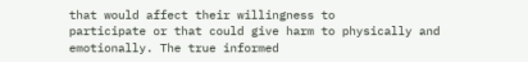that would affect their willingness to
participate or that could give harm to physically and emotionally. The true informed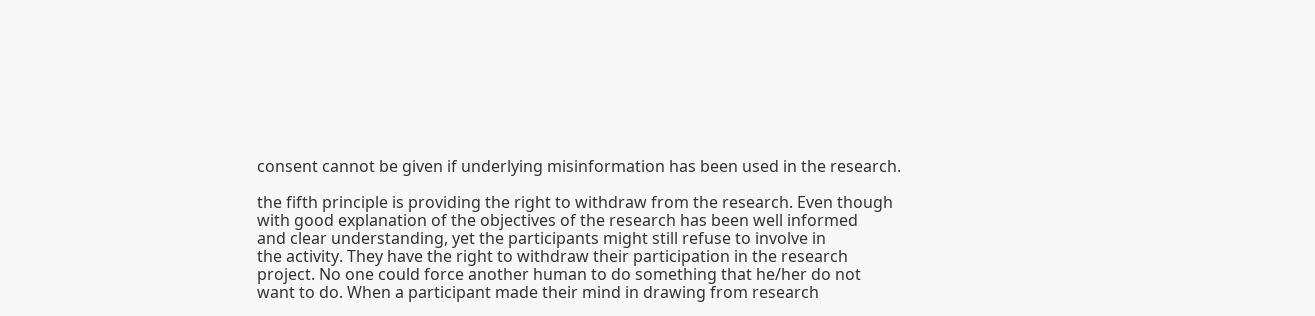consent cannot be given if underlying misinformation has been used in the research.

the fifth principle is providing the right to withdraw from the research. Even though
with good explanation of the objectives of the research has been well informed
and clear understanding, yet the participants might still refuse to involve in
the activity. They have the right to withdraw their participation in the research
project. No one could force another human to do something that he/her do not
want to do. When a participant made their mind in drawing from research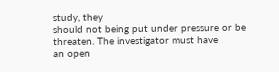study, they
should not being put under pressure or be threaten. The investigator must have
an open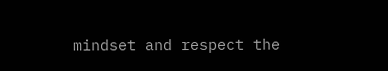mindset and respect the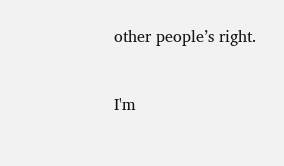other people’s right.


I'm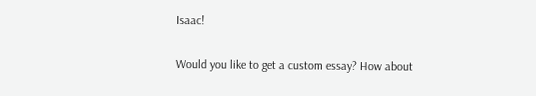Isaac!

Would you like to get a custom essay? How about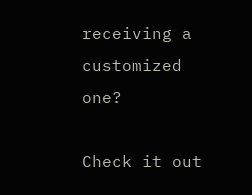receiving a customized one?

Check it out